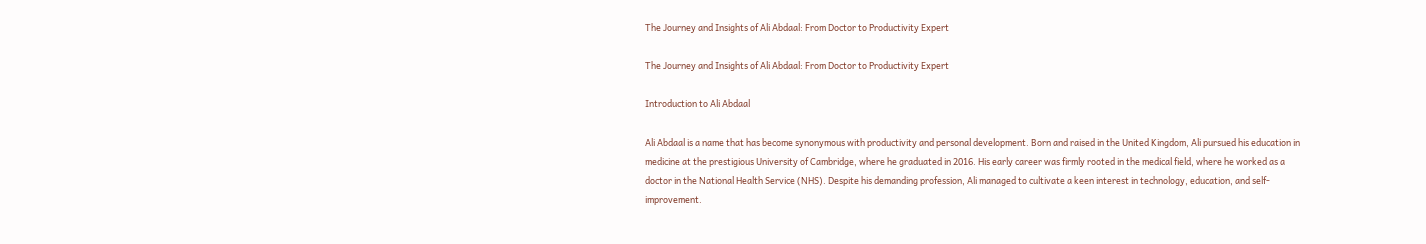The Journey and Insights of Ali Abdaal: From Doctor to Productivity Expert

The Journey and Insights of Ali Abdaal: From Doctor to Productivity Expert

Introduction to Ali Abdaal

Ali Abdaal is a name that has become synonymous with productivity and personal development. Born and raised in the United Kingdom, Ali pursued his education in medicine at the prestigious University of Cambridge, where he graduated in 2016. His early career was firmly rooted in the medical field, where he worked as a doctor in the National Health Service (NHS). Despite his demanding profession, Ali managed to cultivate a keen interest in technology, education, and self-improvement.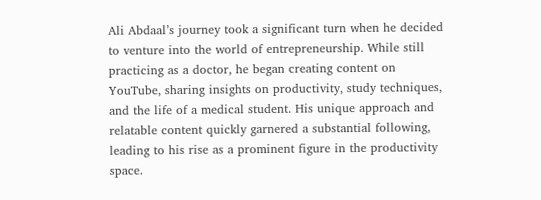Ali Abdaal’s journey took a significant turn when he decided to venture into the world of entrepreneurship. While still practicing as a doctor, he began creating content on YouTube, sharing insights on productivity, study techniques, and the life of a medical student. His unique approach and relatable content quickly garnered a substantial following, leading to his rise as a prominent figure in the productivity space.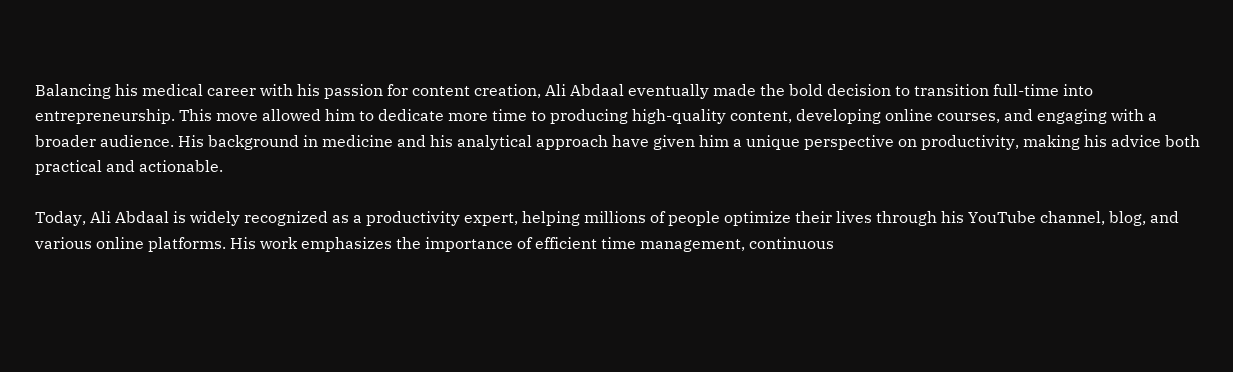Balancing his medical career with his passion for content creation, Ali Abdaal eventually made the bold decision to transition full-time into entrepreneurship. This move allowed him to dedicate more time to producing high-quality content, developing online courses, and engaging with a broader audience. His background in medicine and his analytical approach have given him a unique perspective on productivity, making his advice both practical and actionable.

Today, Ali Abdaal is widely recognized as a productivity expert, helping millions of people optimize their lives through his YouTube channel, blog, and various online platforms. His work emphasizes the importance of efficient time management, continuous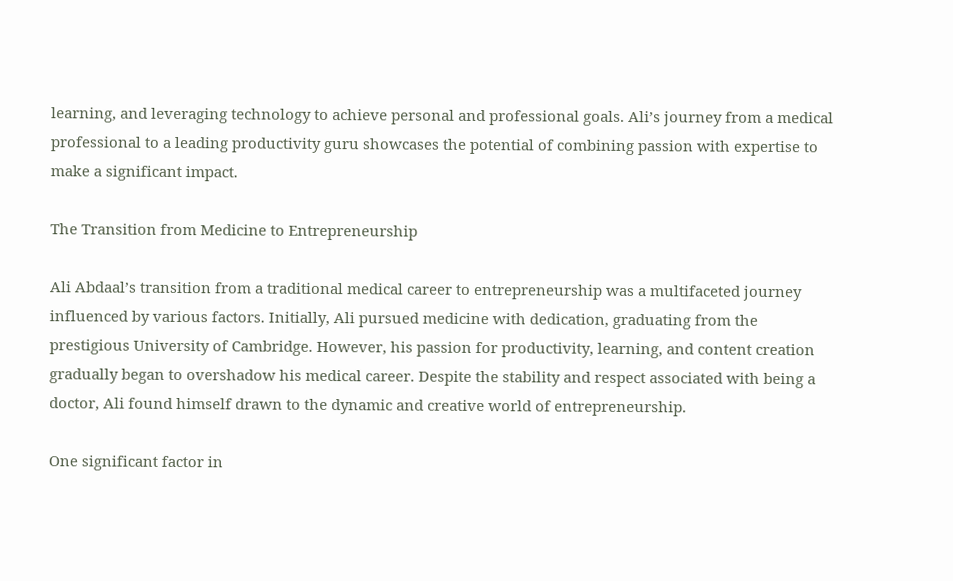learning, and leveraging technology to achieve personal and professional goals. Ali’s journey from a medical professional to a leading productivity guru showcases the potential of combining passion with expertise to make a significant impact.

The Transition from Medicine to Entrepreneurship

Ali Abdaal’s transition from a traditional medical career to entrepreneurship was a multifaceted journey influenced by various factors. Initially, Ali pursued medicine with dedication, graduating from the prestigious University of Cambridge. However, his passion for productivity, learning, and content creation gradually began to overshadow his medical career. Despite the stability and respect associated with being a doctor, Ali found himself drawn to the dynamic and creative world of entrepreneurship.

One significant factor in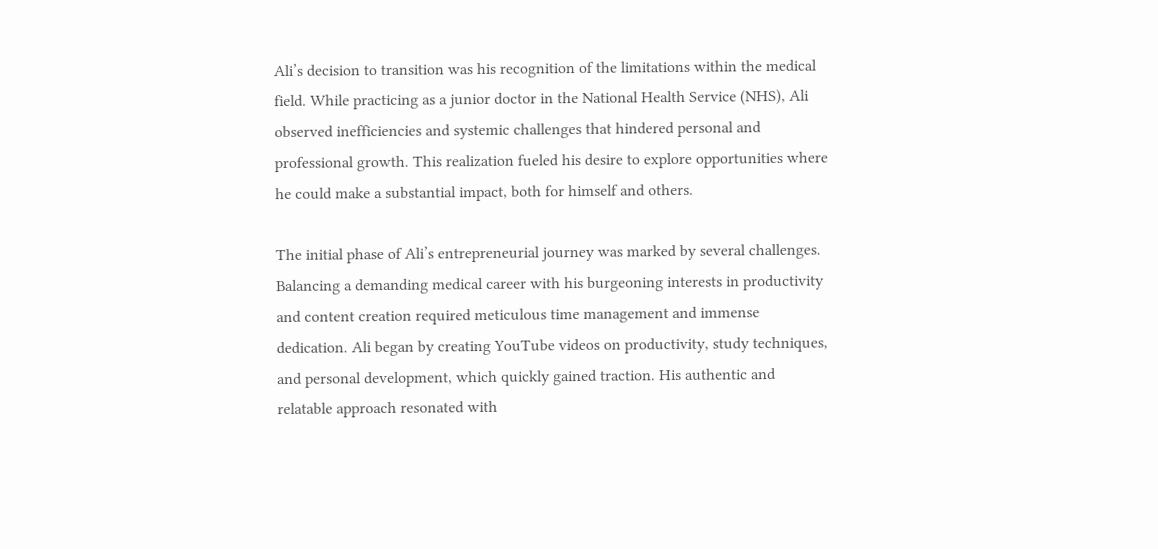Ali’s decision to transition was his recognition of the limitations within the medical field. While practicing as a junior doctor in the National Health Service (NHS), Ali observed inefficiencies and systemic challenges that hindered personal and professional growth. This realization fueled his desire to explore opportunities where he could make a substantial impact, both for himself and others.

The initial phase of Ali’s entrepreneurial journey was marked by several challenges. Balancing a demanding medical career with his burgeoning interests in productivity and content creation required meticulous time management and immense dedication. Ali began by creating YouTube videos on productivity, study techniques, and personal development, which quickly gained traction. His authentic and relatable approach resonated with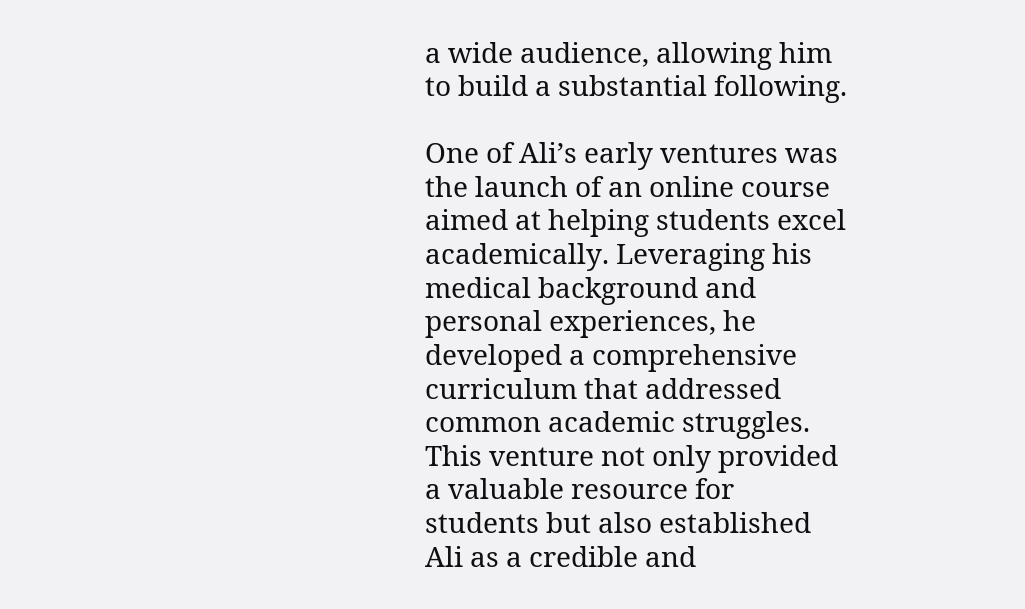a wide audience, allowing him to build a substantial following.

One of Ali’s early ventures was the launch of an online course aimed at helping students excel academically. Leveraging his medical background and personal experiences, he developed a comprehensive curriculum that addressed common academic struggles. This venture not only provided a valuable resource for students but also established Ali as a credible and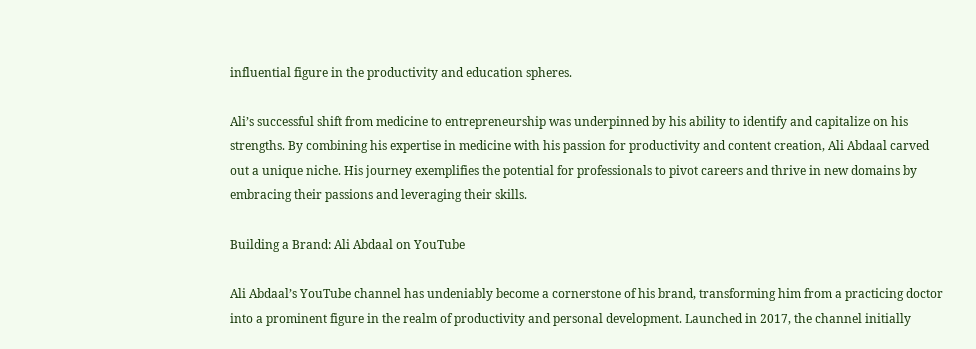influential figure in the productivity and education spheres.

Ali’s successful shift from medicine to entrepreneurship was underpinned by his ability to identify and capitalize on his strengths. By combining his expertise in medicine with his passion for productivity and content creation, Ali Abdaal carved out a unique niche. His journey exemplifies the potential for professionals to pivot careers and thrive in new domains by embracing their passions and leveraging their skills.

Building a Brand: Ali Abdaal on YouTube

Ali Abdaal’s YouTube channel has undeniably become a cornerstone of his brand, transforming him from a practicing doctor into a prominent figure in the realm of productivity and personal development. Launched in 2017, the channel initially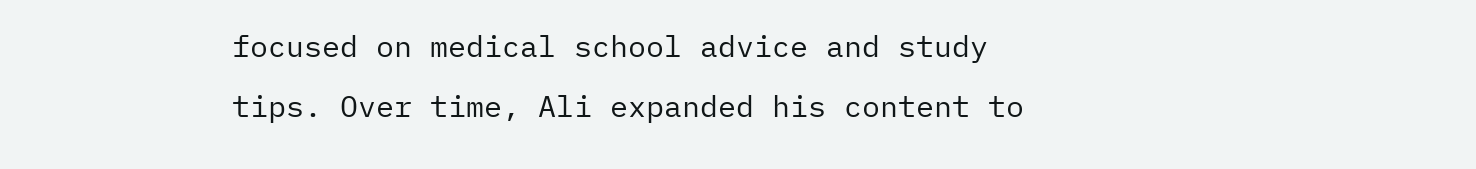focused on medical school advice and study tips. Over time, Ali expanded his content to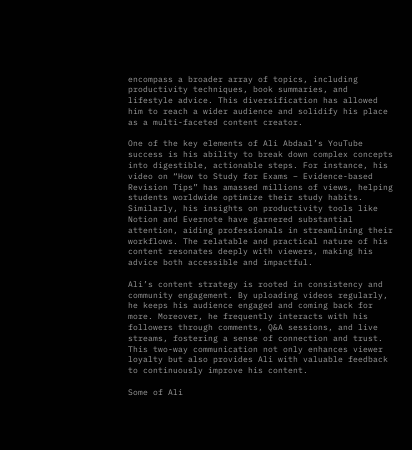encompass a broader array of topics, including productivity techniques, book summaries, and lifestyle advice. This diversification has allowed him to reach a wider audience and solidify his place as a multi-faceted content creator.

One of the key elements of Ali Abdaal’s YouTube success is his ability to break down complex concepts into digestible, actionable steps. For instance, his video on “How to Study for Exams – Evidence-based Revision Tips” has amassed millions of views, helping students worldwide optimize their study habits. Similarly, his insights on productivity tools like Notion and Evernote have garnered substantial attention, aiding professionals in streamlining their workflows. The relatable and practical nature of his content resonates deeply with viewers, making his advice both accessible and impactful.

Ali’s content strategy is rooted in consistency and community engagement. By uploading videos regularly, he keeps his audience engaged and coming back for more. Moreover, he frequently interacts with his followers through comments, Q&A sessions, and live streams, fostering a sense of connection and trust. This two-way communication not only enhances viewer loyalty but also provides Ali with valuable feedback to continuously improve his content.

Some of Ali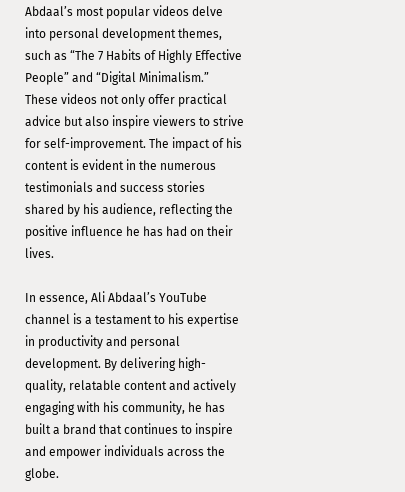Abdaal’s most popular videos delve into personal development themes, such as “The 7 Habits of Highly Effective People” and “Digital Minimalism.” These videos not only offer practical advice but also inspire viewers to strive for self-improvement. The impact of his content is evident in the numerous testimonials and success stories shared by his audience, reflecting the positive influence he has had on their lives.

In essence, Ali Abdaal’s YouTube channel is a testament to his expertise in productivity and personal development. By delivering high-quality, relatable content and actively engaging with his community, he has built a brand that continues to inspire and empower individuals across the globe.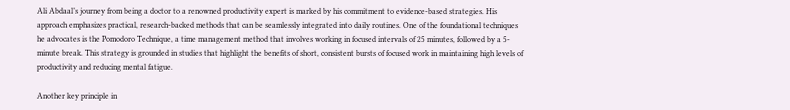Ali Abdaal’s journey from being a doctor to a renowned productivity expert is marked by his commitment to evidence-based strategies. His approach emphasizes practical, research-backed methods that can be seamlessly integrated into daily routines. One of the foundational techniques he advocates is the Pomodoro Technique, a time management method that involves working in focused intervals of 25 minutes, followed by a 5-minute break. This strategy is grounded in studies that highlight the benefits of short, consistent bursts of focused work in maintaining high levels of productivity and reducing mental fatigue.

Another key principle in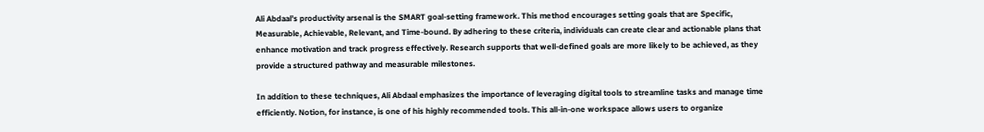Ali Abdaal’s productivity arsenal is the SMART goal-setting framework. This method encourages setting goals that are Specific, Measurable, Achievable, Relevant, and Time-bound. By adhering to these criteria, individuals can create clear and actionable plans that enhance motivation and track progress effectively. Research supports that well-defined goals are more likely to be achieved, as they provide a structured pathway and measurable milestones.

In addition to these techniques, Ali Abdaal emphasizes the importance of leveraging digital tools to streamline tasks and manage time efficiently. Notion, for instance, is one of his highly recommended tools. This all-in-one workspace allows users to organize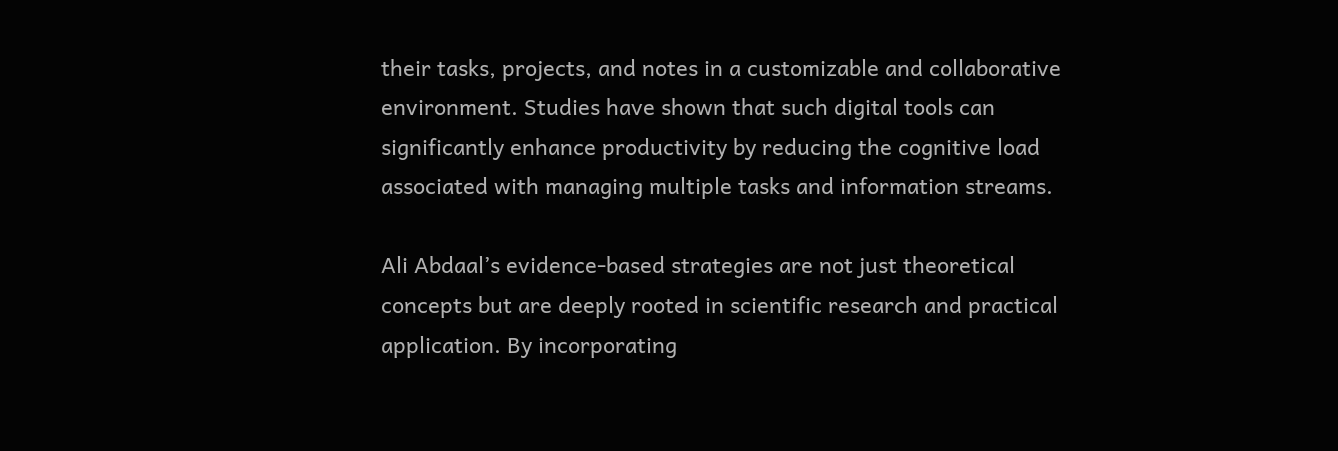their tasks, projects, and notes in a customizable and collaborative environment. Studies have shown that such digital tools can significantly enhance productivity by reducing the cognitive load associated with managing multiple tasks and information streams.

Ali Abdaal’s evidence-based strategies are not just theoretical concepts but are deeply rooted in scientific research and practical application. By incorporating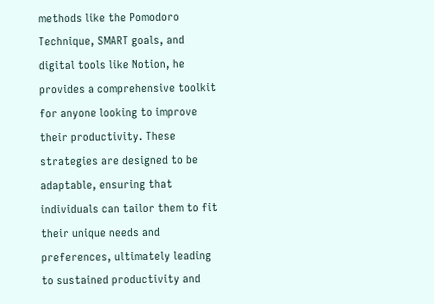methods like the Pomodoro Technique, SMART goals, and digital tools like Notion, he provides a comprehensive toolkit for anyone looking to improve their productivity. These strategies are designed to be adaptable, ensuring that individuals can tailor them to fit their unique needs and preferences, ultimately leading to sustained productivity and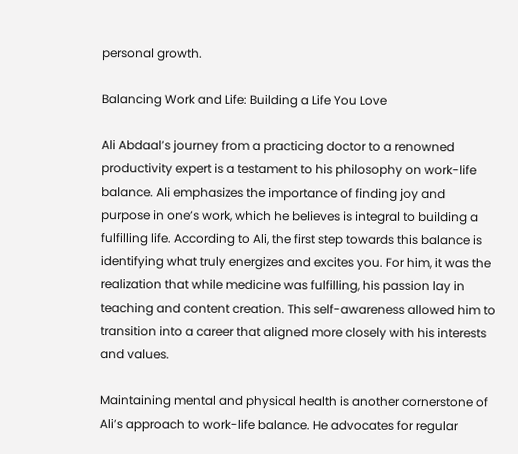personal growth.

Balancing Work and Life: Building a Life You Love

Ali Abdaal’s journey from a practicing doctor to a renowned productivity expert is a testament to his philosophy on work-life balance. Ali emphasizes the importance of finding joy and purpose in one’s work, which he believes is integral to building a fulfilling life. According to Ali, the first step towards this balance is identifying what truly energizes and excites you. For him, it was the realization that while medicine was fulfilling, his passion lay in teaching and content creation. This self-awareness allowed him to transition into a career that aligned more closely with his interests and values.

Maintaining mental and physical health is another cornerstone of Ali’s approach to work-life balance. He advocates for regular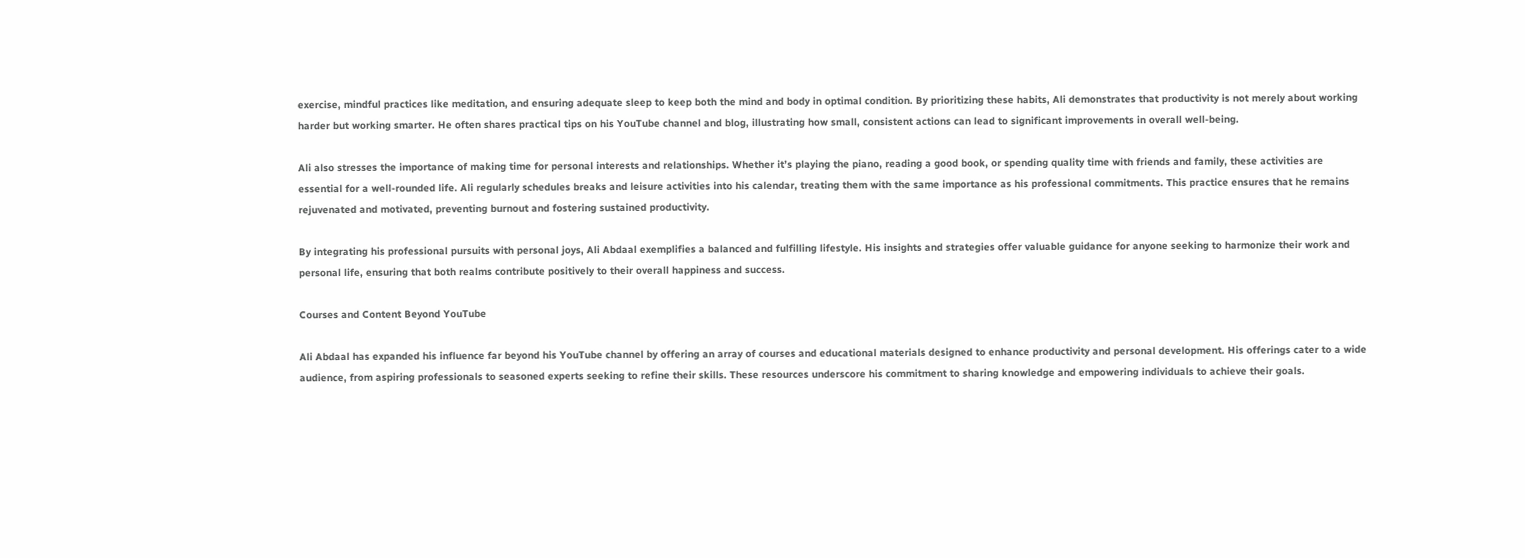exercise, mindful practices like meditation, and ensuring adequate sleep to keep both the mind and body in optimal condition. By prioritizing these habits, Ali demonstrates that productivity is not merely about working harder but working smarter. He often shares practical tips on his YouTube channel and blog, illustrating how small, consistent actions can lead to significant improvements in overall well-being.

Ali also stresses the importance of making time for personal interests and relationships. Whether it’s playing the piano, reading a good book, or spending quality time with friends and family, these activities are essential for a well-rounded life. Ali regularly schedules breaks and leisure activities into his calendar, treating them with the same importance as his professional commitments. This practice ensures that he remains rejuvenated and motivated, preventing burnout and fostering sustained productivity.

By integrating his professional pursuits with personal joys, Ali Abdaal exemplifies a balanced and fulfilling lifestyle. His insights and strategies offer valuable guidance for anyone seeking to harmonize their work and personal life, ensuring that both realms contribute positively to their overall happiness and success.

Courses and Content Beyond YouTube

Ali Abdaal has expanded his influence far beyond his YouTube channel by offering an array of courses and educational materials designed to enhance productivity and personal development. His offerings cater to a wide audience, from aspiring professionals to seasoned experts seeking to refine their skills. These resources underscore his commitment to sharing knowledge and empowering individuals to achieve their goals.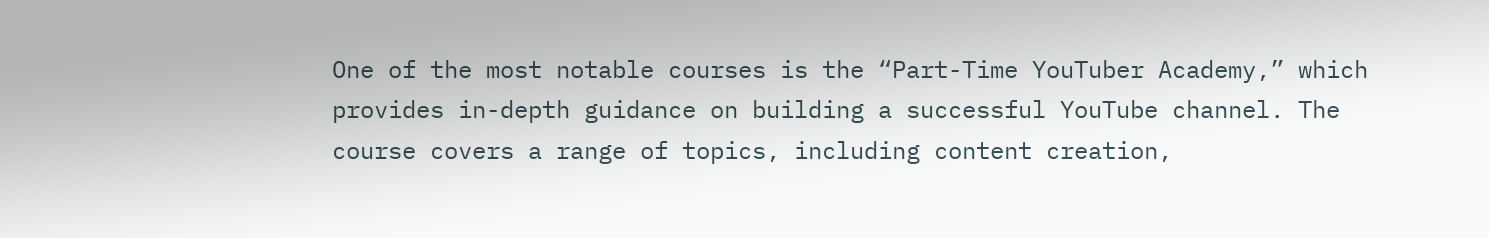One of the most notable courses is the “Part-Time YouTuber Academy,” which provides in-depth guidance on building a successful YouTube channel. The course covers a range of topics, including content creation,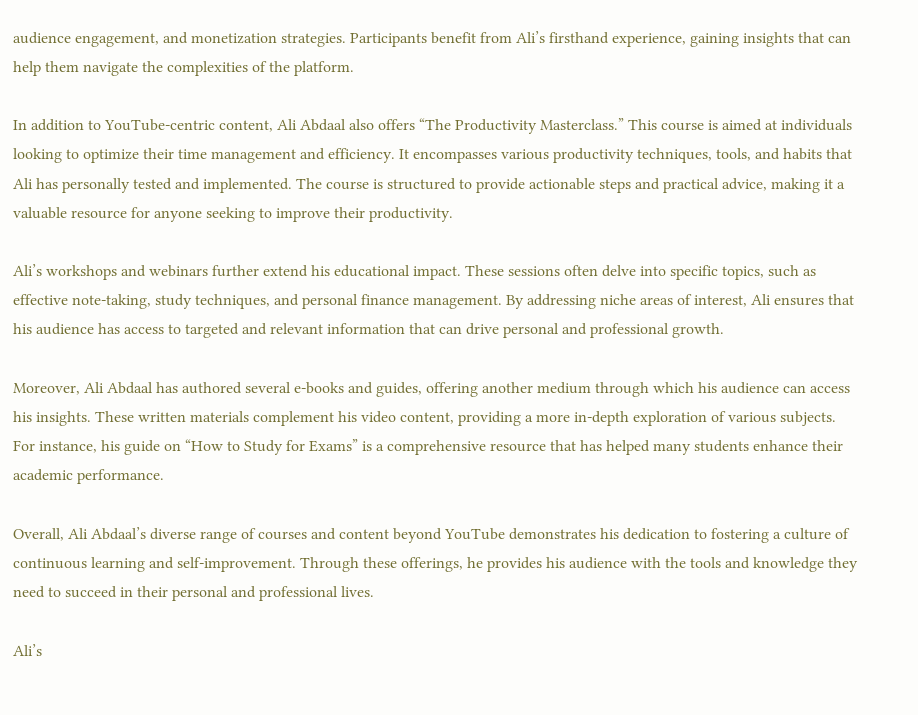audience engagement, and monetization strategies. Participants benefit from Ali’s firsthand experience, gaining insights that can help them navigate the complexities of the platform.

In addition to YouTube-centric content, Ali Abdaal also offers “The Productivity Masterclass.” This course is aimed at individuals looking to optimize their time management and efficiency. It encompasses various productivity techniques, tools, and habits that Ali has personally tested and implemented. The course is structured to provide actionable steps and practical advice, making it a valuable resource for anyone seeking to improve their productivity.

Ali’s workshops and webinars further extend his educational impact. These sessions often delve into specific topics, such as effective note-taking, study techniques, and personal finance management. By addressing niche areas of interest, Ali ensures that his audience has access to targeted and relevant information that can drive personal and professional growth.

Moreover, Ali Abdaal has authored several e-books and guides, offering another medium through which his audience can access his insights. These written materials complement his video content, providing a more in-depth exploration of various subjects. For instance, his guide on “How to Study for Exams” is a comprehensive resource that has helped many students enhance their academic performance.

Overall, Ali Abdaal’s diverse range of courses and content beyond YouTube demonstrates his dedication to fostering a culture of continuous learning and self-improvement. Through these offerings, he provides his audience with the tools and knowledge they need to succeed in their personal and professional lives.

Ali’s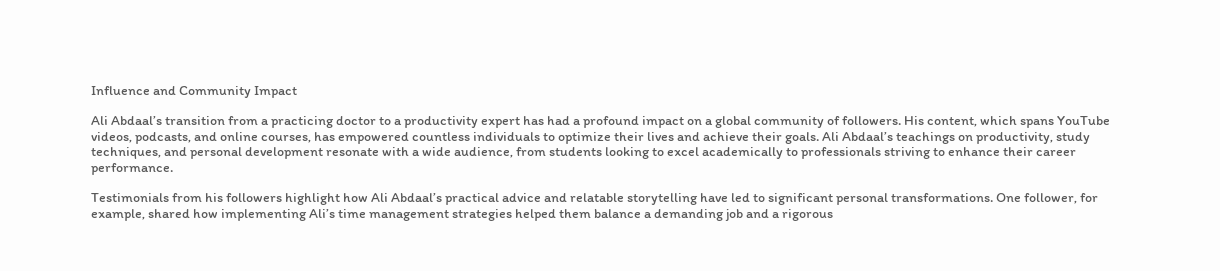Influence and Community Impact

Ali Abdaal’s transition from a practicing doctor to a productivity expert has had a profound impact on a global community of followers. His content, which spans YouTube videos, podcasts, and online courses, has empowered countless individuals to optimize their lives and achieve their goals. Ali Abdaal’s teachings on productivity, study techniques, and personal development resonate with a wide audience, from students looking to excel academically to professionals striving to enhance their career performance.

Testimonials from his followers highlight how Ali Abdaal’s practical advice and relatable storytelling have led to significant personal transformations. One follower, for example, shared how implementing Ali’s time management strategies helped them balance a demanding job and a rigorous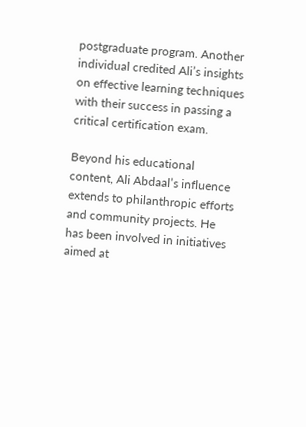postgraduate program. Another individual credited Ali’s insights on effective learning techniques with their success in passing a critical certification exam.

Beyond his educational content, Ali Abdaal’s influence extends to philanthropic efforts and community projects. He has been involved in initiatives aimed at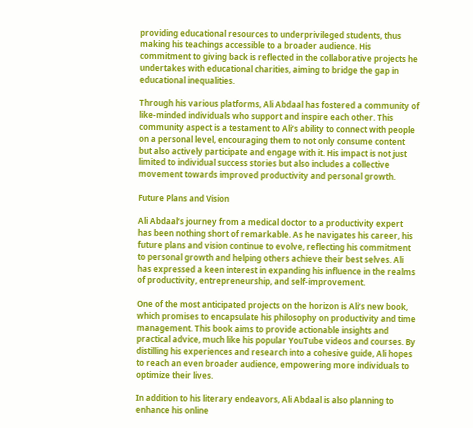providing educational resources to underprivileged students, thus making his teachings accessible to a broader audience. His commitment to giving back is reflected in the collaborative projects he undertakes with educational charities, aiming to bridge the gap in educational inequalities.

Through his various platforms, Ali Abdaal has fostered a community of like-minded individuals who support and inspire each other. This community aspect is a testament to Ali’s ability to connect with people on a personal level, encouraging them to not only consume content but also actively participate and engage with it. His impact is not just limited to individual success stories but also includes a collective movement towards improved productivity and personal growth.

Future Plans and Vision

Ali Abdaal’s journey from a medical doctor to a productivity expert has been nothing short of remarkable. As he navigates his career, his future plans and vision continue to evolve, reflecting his commitment to personal growth and helping others achieve their best selves. Ali has expressed a keen interest in expanding his influence in the realms of productivity, entrepreneurship, and self-improvement.

One of the most anticipated projects on the horizon is Ali’s new book, which promises to encapsulate his philosophy on productivity and time management. This book aims to provide actionable insights and practical advice, much like his popular YouTube videos and courses. By distilling his experiences and research into a cohesive guide, Ali hopes to reach an even broader audience, empowering more individuals to optimize their lives.

In addition to his literary endeavors, Ali Abdaal is also planning to enhance his online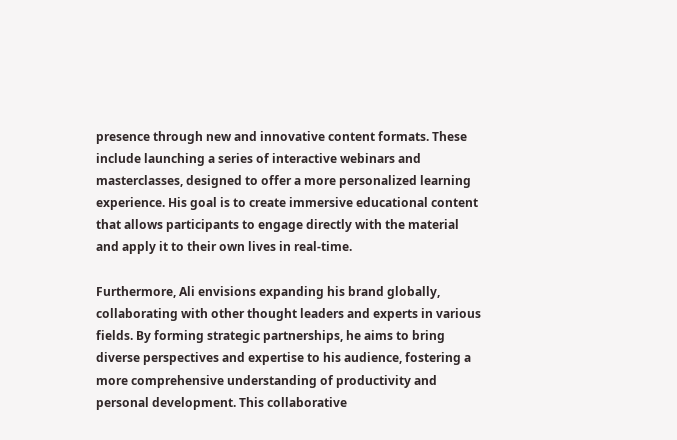presence through new and innovative content formats. These include launching a series of interactive webinars and masterclasses, designed to offer a more personalized learning experience. His goal is to create immersive educational content that allows participants to engage directly with the material and apply it to their own lives in real-time.

Furthermore, Ali envisions expanding his brand globally, collaborating with other thought leaders and experts in various fields. By forming strategic partnerships, he aims to bring diverse perspectives and expertise to his audience, fostering a more comprehensive understanding of productivity and personal development. This collaborative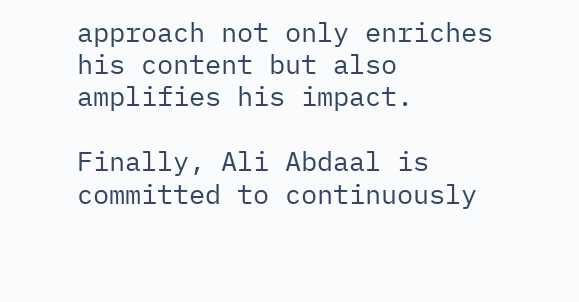approach not only enriches his content but also amplifies his impact.

Finally, Ali Abdaal is committed to continuously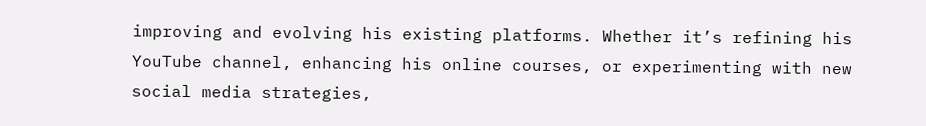improving and evolving his existing platforms. Whether it’s refining his YouTube channel, enhancing his online courses, or experimenting with new social media strategies,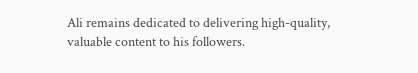Ali remains dedicated to delivering high-quality, valuable content to his followers.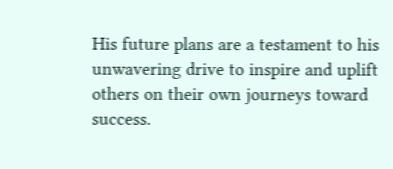His future plans are a testament to his unwavering drive to inspire and uplift others on their own journeys toward success.